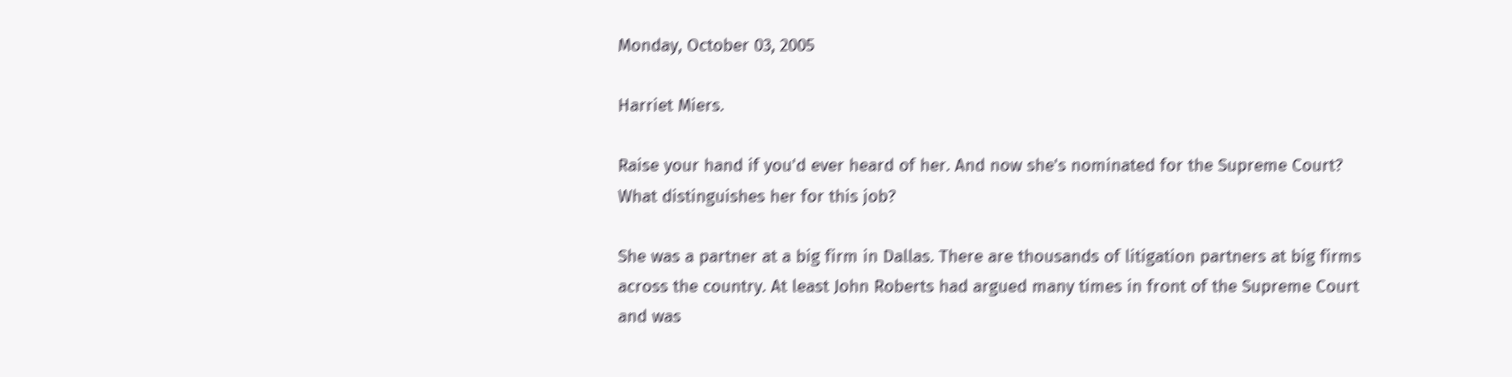Monday, October 03, 2005

Harriet Miers.

Raise your hand if you'd ever heard of her. And now she's nominated for the Supreme Court? What distinguishes her for this job?

She was a partner at a big firm in Dallas. There are thousands of litigation partners at big firms across the country. At least John Roberts had argued many times in front of the Supreme Court and was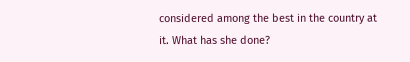considered among the best in the country at it. What has she done?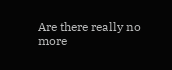Are there really no more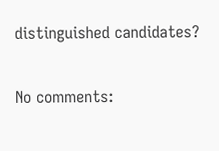distinguished candidates?

No comments: